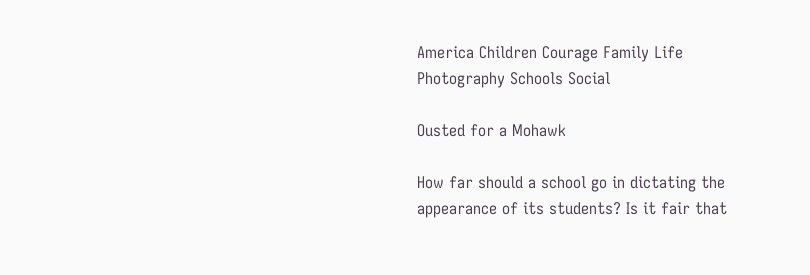America Children Courage Family Life Photography Schools Social

Ousted for a Mohawk

How far should a school go in dictating the appearance of its students? Is it fair that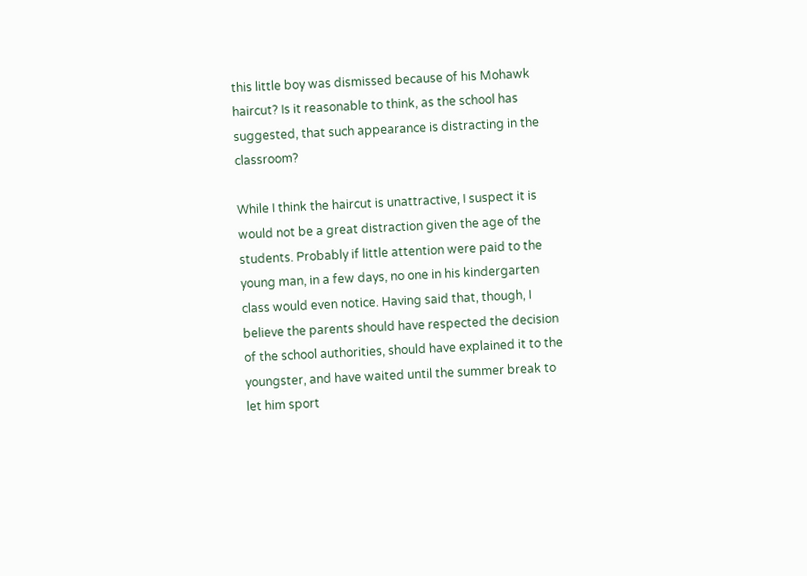this little boy was dismissed because of his Mohawk haircut? Is it reasonable to think, as the school has suggested, that such appearance is distracting in the classroom?

While I think the haircut is unattractive, I suspect it is would not be a great distraction given the age of the students. Probably if little attention were paid to the young man, in a few days, no one in his kindergarten class would even notice. Having said that, though, I believe the parents should have respected the decision of the school authorities, should have explained it to the youngster, and have waited until the summer break to let him sport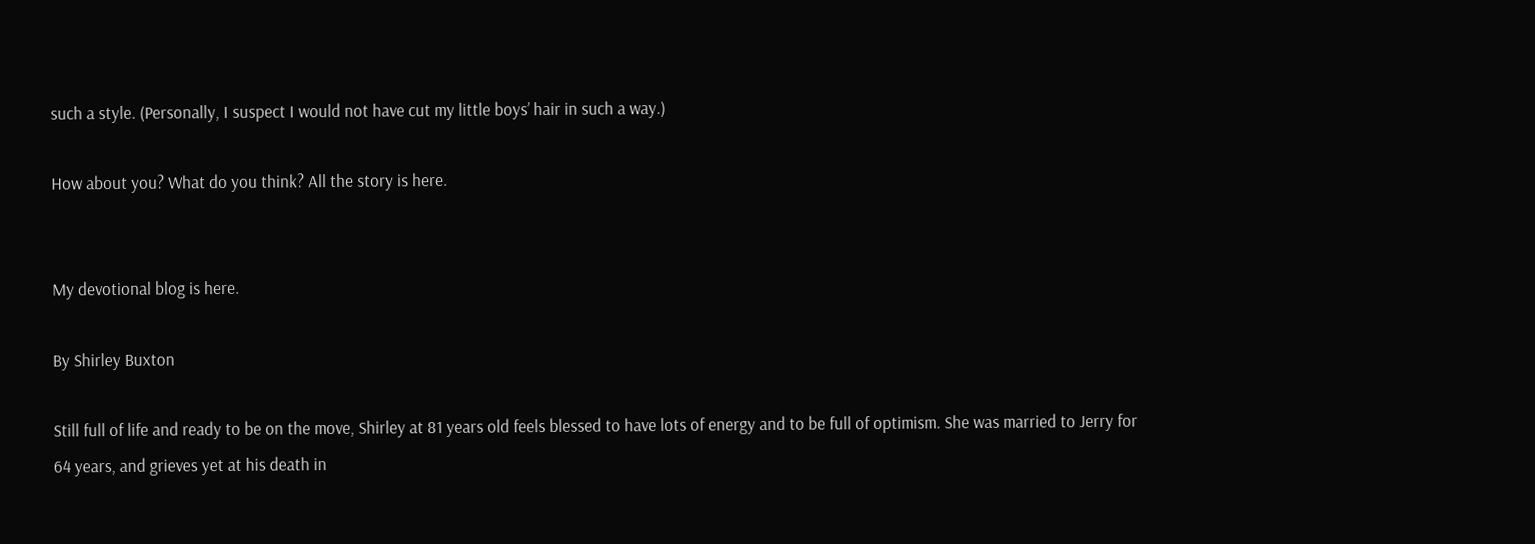such a style. (Personally, I suspect I would not have cut my little boys’ hair in such a way.)

How about you? What do you think? All the story is here.


My devotional blog is here.

By Shirley Buxton

Still full of life and ready to be on the move, Shirley at 81 years old feels blessed to have lots of energy and to be full of optimism. She was married to Jerry for 64 years, and grieves yet at his death in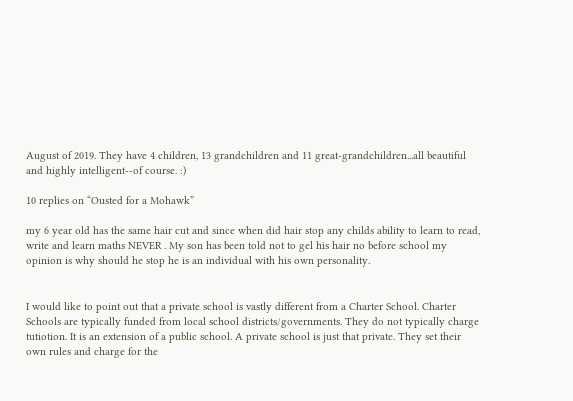August of 2019. They have 4 children, 13 grandchildren and 11 great-grandchildren...all beautiful and highly intelligent--of course. :)

10 replies on “Ousted for a Mohawk”

my 6 year old has the same hair cut and since when did hair stop any childs ability to learn to read, write and learn maths NEVER . My son has been told not to gel his hair no before school my opinion is why should he stop he is an individual with his own personality.


I would like to point out that a private school is vastly different from a Charter School. Charter Schools are typically funded from local school districts/governments. They do not typically charge tutiotion. It is an extension of a public school. A private school is just that private. They set their own rules and charge for the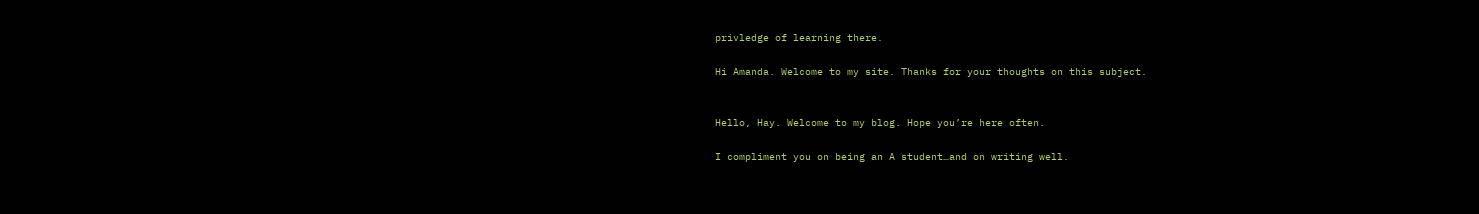privledge of learning there.

Hi Amanda. Welcome to my site. Thanks for your thoughts on this subject.


Hello, Hay. Welcome to my blog. Hope you’re here often.

I compliment you on being an A student…and on writing well.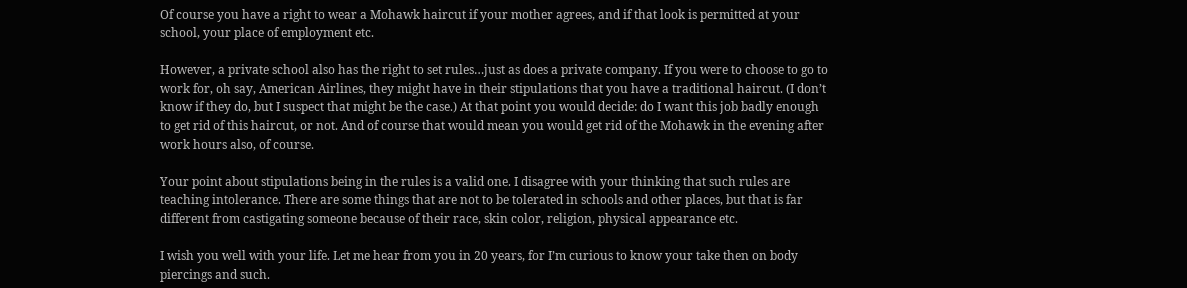Of course you have a right to wear a Mohawk haircut if your mother agrees, and if that look is permitted at your school, your place of employment etc.

However, a private school also has the right to set rules…just as does a private company. If you were to choose to go to work for, oh say, American Airlines, they might have in their stipulations that you have a traditional haircut. (I don’t know if they do, but I suspect that might be the case.) At that point you would decide: do I want this job badly enough to get rid of this haircut, or not. And of course that would mean you would get rid of the Mohawk in the evening after work hours also, of course.

Your point about stipulations being in the rules is a valid one. I disagree with your thinking that such rules are teaching intolerance. There are some things that are not to be tolerated in schools and other places, but that is far different from castigating someone because of their race, skin color, religion, physical appearance etc.

I wish you well with your life. Let me hear from you in 20 years, for I’m curious to know your take then on body piercings and such.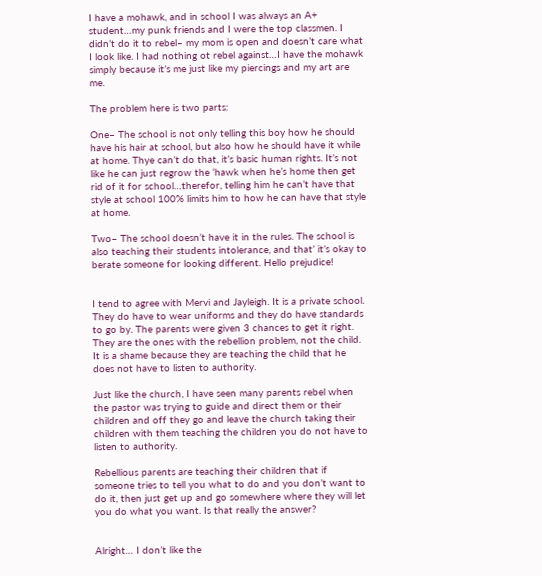I have a mohawk, and in school I was always an A+ student…my punk friends and I were the top classmen. I didn’t do it to rebel– my mom is open and doesn’t care what I look like. I had nothing ot rebel against…I have the mohawk simply because it’s me just like my piercings and my art are me.

The problem here is two parts:

One– The school is not only telling this boy how he should have his hair at school, but also how he should have it while at home. Thye can’t do that, it’s basic human rights. It’s not like he can just regrow the ‘hawk when he’s home then get rid of it for school…therefor, telling him he can’t have that style at school 100% limits him to how he can have that style at home.

Two– The school doesn’t have it in the rules. The school is also teaching their students intolerance, and that’ it’s okay to berate someone for looking different. Hello prejudice!


I tend to agree with Mervi and Jayleigh. It is a private school. They do have to wear uniforms and they do have standards to go by. The parents were given 3 chances to get it right. They are the ones with the rebellion problem, not the child. It is a shame because they are teaching the child that he does not have to listen to authority.

Just like the church, I have seen many parents rebel when the pastor was trying to guide and direct them or their children and off they go and leave the church taking their children with them teaching the children you do not have to listen to authority.

Rebellious parents are teaching their children that if someone tries to tell you what to do and you don’t want to do it, then just get up and go somewhere where they will let you do what you want. Is that really the answer?


Alright… I don’t like the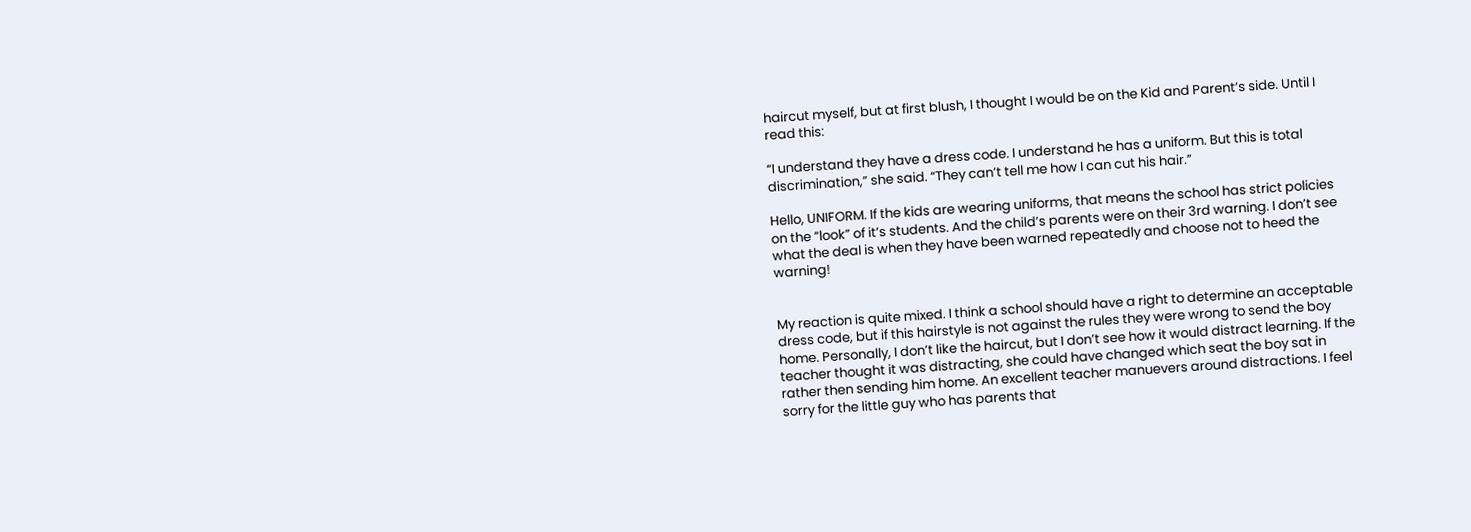haircut myself, but at first blush, I thought I would be on the Kid and Parent’s side. Until I read this:

“I understand they have a dress code. I understand he has a uniform. But this is total discrimination,” she said. “They can’t tell me how I can cut his hair.”

Hello, UNIFORM. If the kids are wearing uniforms, that means the school has strict policies on the “look” of it’s students. And the child’s parents were on their 3rd warning. I don’t see what the deal is when they have been warned repeatedly and choose not to heed the warning!


My reaction is quite mixed. I think a school should have a right to determine an acceptable dress code, but if this hairstyle is not against the rules they were wrong to send the boy home. Personally, I don’t like the haircut, but I don’t see how it would distract learning. If the teacher thought it was distracting, she could have changed which seat the boy sat in rather then sending him home. An excellent teacher manuevers around distractions. I feel sorry for the little guy who has parents that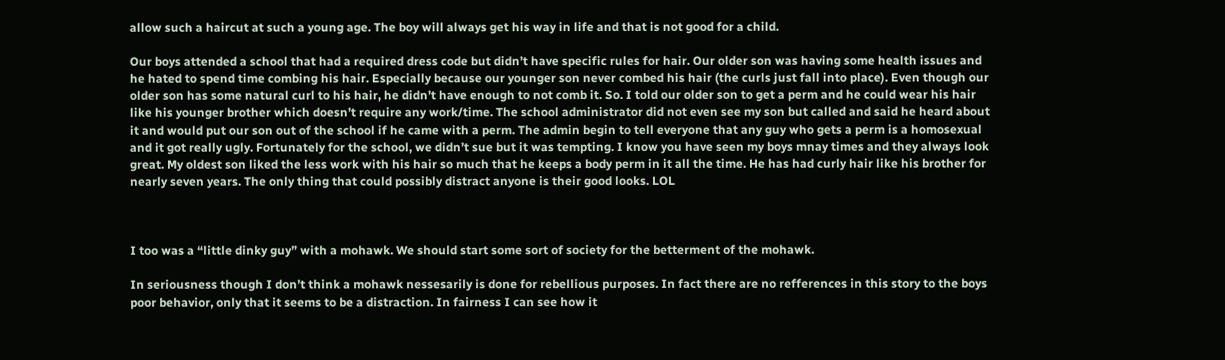allow such a haircut at such a young age. The boy will always get his way in life and that is not good for a child.

Our boys attended a school that had a required dress code but didn’t have specific rules for hair. Our older son was having some health issues and he hated to spend time combing his hair. Especially because our younger son never combed his hair (the curls just fall into place). Even though our older son has some natural curl to his hair, he didn’t have enough to not comb it. So. I told our older son to get a perm and he could wear his hair like his younger brother which doesn’t require any work/time. The school administrator did not even see my son but called and said he heard about it and would put our son out of the school if he came with a perm. The admin begin to tell everyone that any guy who gets a perm is a homosexual and it got really ugly. Fortunately for the school, we didn’t sue but it was tempting. I know you have seen my boys mnay times and they always look great. My oldest son liked the less work with his hair so much that he keeps a body perm in it all the time. He has had curly hair like his brother for nearly seven years. The only thing that could possibly distract anyone is their good looks. LOL



I too was a “little dinky guy” with a mohawk. We should start some sort of society for the betterment of the mohawk.

In seriousness though I don’t think a mohawk nessesarily is done for rebellious purposes. In fact there are no refferences in this story to the boys poor behavior, only that it seems to be a distraction. In fairness I can see how it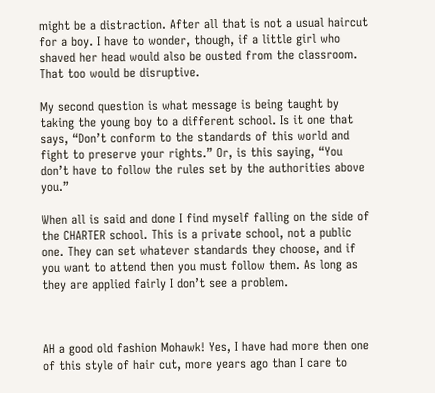might be a distraction. After all that is not a usual haircut for a boy. I have to wonder, though, if a little girl who shaved her head would also be ousted from the classroom. That too would be disruptive.

My second question is what message is being taught by taking the young boy to a different school. Is it one that says, “Don’t conform to the standards of this world and fight to preserve your rights.” Or, is this saying, “You don’t have to follow the rules set by the authorities above you.”

When all is said and done I find myself falling on the side of the CHARTER school. This is a private school, not a public one. They can set whatever standards they choose, and if you want to attend then you must follow them. As long as they are applied fairly I don’t see a problem.



AH a good old fashion Mohawk! Yes, I have had more then one of this style of hair cut, more years ago than I care to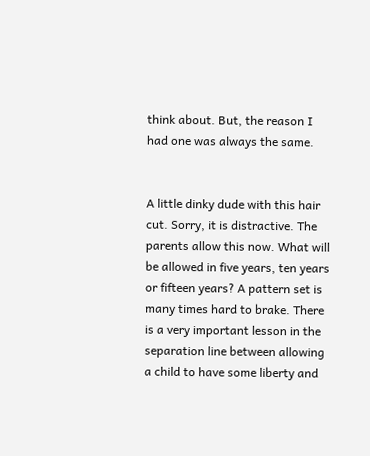think about. But, the reason I had one was always the same.


A little dinky dude with this hair cut. Sorry, it is distractive. The parents allow this now. What will be allowed in five years, ten years or fifteen years? A pattern set is many times hard to brake. There is a very important lesson in the separation line between allowing a child to have some liberty and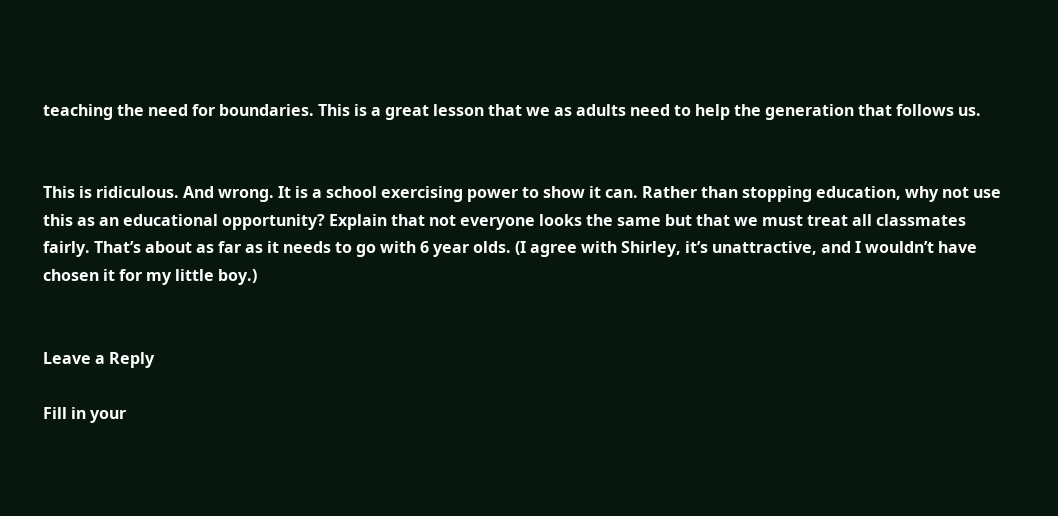teaching the need for boundaries. This is a great lesson that we as adults need to help the generation that follows us.


This is ridiculous. And wrong. It is a school exercising power to show it can. Rather than stopping education, why not use this as an educational opportunity? Explain that not everyone looks the same but that we must treat all classmates fairly. That’s about as far as it needs to go with 6 year olds. (I agree with Shirley, it’s unattractive, and I wouldn’t have chosen it for my little boy.)


Leave a Reply

Fill in your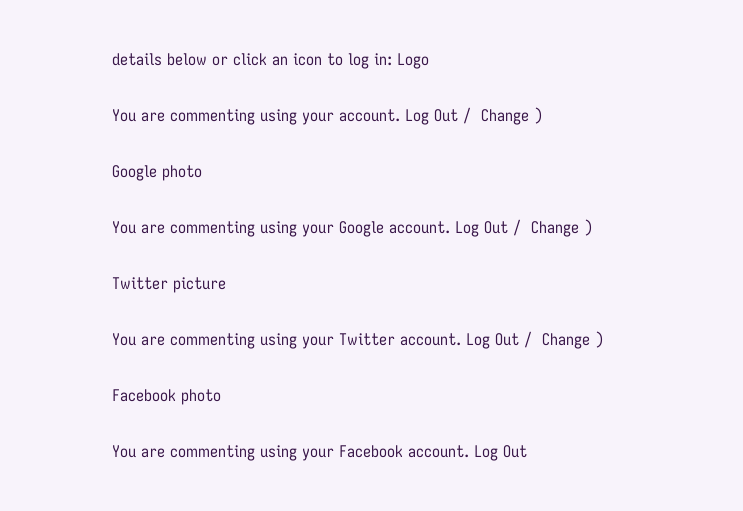details below or click an icon to log in: Logo

You are commenting using your account. Log Out /  Change )

Google photo

You are commenting using your Google account. Log Out /  Change )

Twitter picture

You are commenting using your Twitter account. Log Out /  Change )

Facebook photo

You are commenting using your Facebook account. Log Out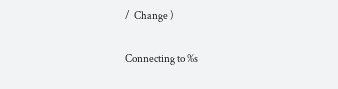/  Change )

Connecting to %s